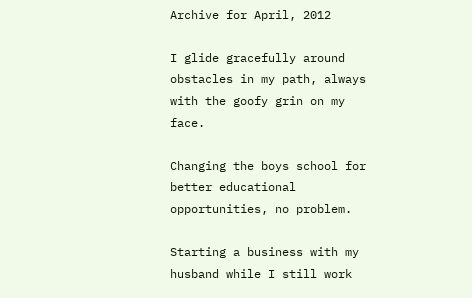Archive for April, 2012

I glide gracefully around obstacles in my path, always with the goofy grin on my face.

Changing the boys school for better educational opportunities, no problem.

Starting a business with my husband while I still work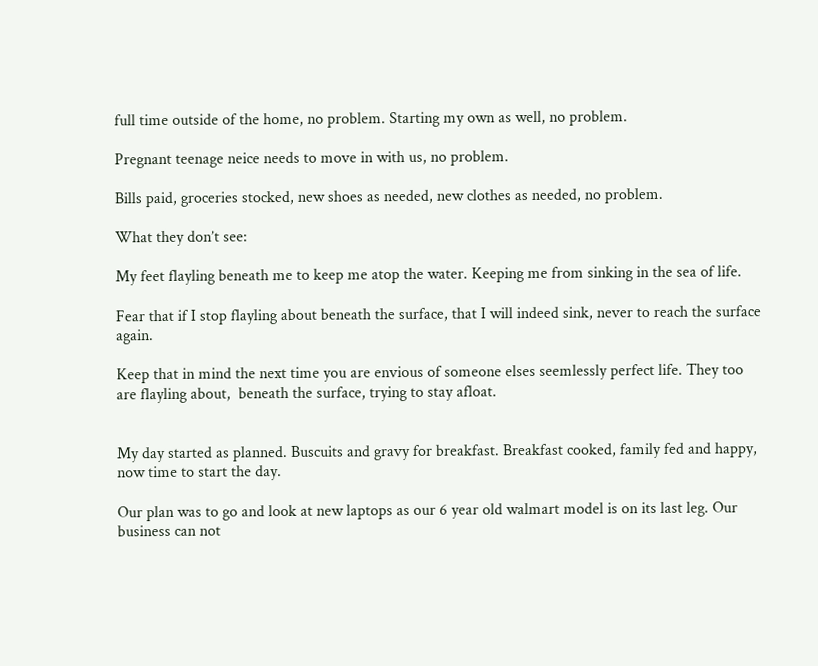full time outside of the home, no problem. Starting my own as well, no problem.

Pregnant teenage neice needs to move in with us, no problem.

Bills paid, groceries stocked, new shoes as needed, new clothes as needed, no problem.

What they don’t see:

My feet flayling beneath me to keep me atop the water. Keeping me from sinking in the sea of life.

Fear that if I stop flayling about beneath the surface, that I will indeed sink, never to reach the surface again.

Keep that in mind the next time you are envious of someone elses seemlessly perfect life. They too are flayling about,  beneath the surface, trying to stay afloat.


My day started as planned. Buscuits and gravy for breakfast. Breakfast cooked, family fed and happy, now time to start the day.

Our plan was to go and look at new laptops as our 6 year old walmart model is on its last leg. Our business can not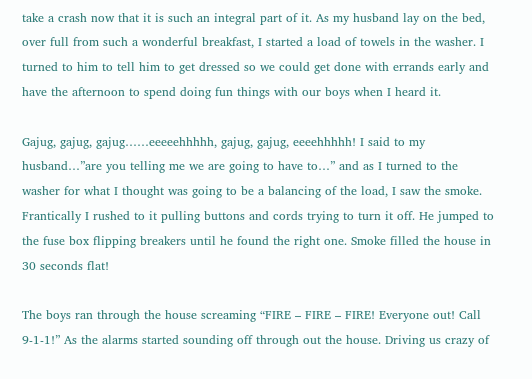take a crash now that it is such an integral part of it. As my husband lay on the bed, over full from such a wonderful breakfast, I started a load of towels in the washer. I turned to him to tell him to get dressed so we could get done with errands early and have the afternoon to spend doing fun things with our boys when I heard it.

Gajug, gajug, gajug……eeeeehhhhh, gajug, gajug, eeeehhhhh! I said to my husband…”are you telling me we are going to have to…” and as I turned to the washer for what I thought was going to be a balancing of the load, I saw the smoke. Frantically I rushed to it pulling buttons and cords trying to turn it off. He jumped to the fuse box flipping breakers until he found the right one. Smoke filled the house in 30 seconds flat!

The boys ran through the house screaming “FIRE – FIRE – FIRE! Everyone out! Call 9-1-1!” As the alarms started sounding off through out the house. Driving us crazy of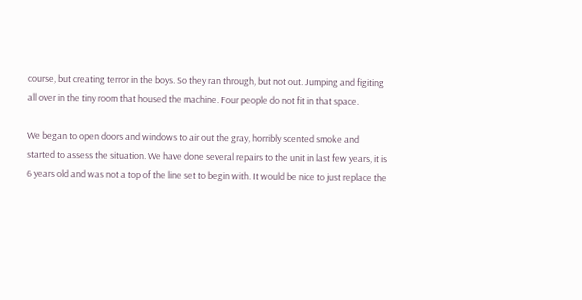course, but creating terror in the boys. So they ran through, but not out. Jumping and figiting all over in the tiny room that housed the machine. Four people do not fit in that space.

We began to open doors and windows to air out the gray, horribly scented smoke and started to assess the situation. We have done several repairs to the unit in last few years, it is 6 years old and was not a top of the line set to begin with. It would be nice to just replace the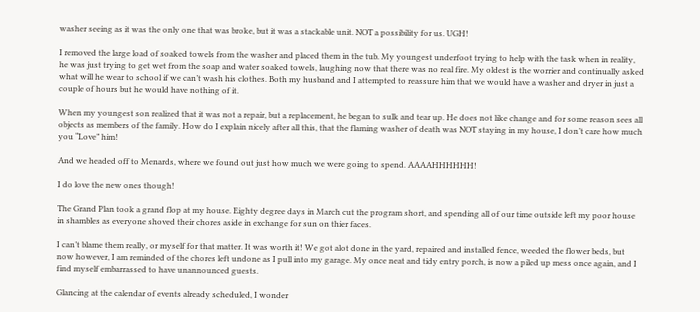washer seeing as it was the only one that was broke, but it was a stackable unit. NOT a possibility for us. UGH!

I removed the large load of soaked towels from the washer and placed them in the tub. My youngest underfoot trying to help with the task when in reality, he was just trying to get wet from the soap and water soaked towels, laughing now that there was no real fire. My oldest is the worrier and continually asked what will he wear to school if we can’t wash his clothes. Both my husband and I attempted to reassure him that we would have a washer and dryer in just a couple of hours but he would have nothing of it.

When my youngest son realized that it was not a repair, but a replacement, he began to sulk and tear up. He does not like change and for some reason sees all objects as members of the family. How do I explain nicely after all this, that the flaming washer of death was NOT staying in my house, I don’t care how much you “Love” him!

And we headed off to Menards, where we found out just how much we were going to spend. AAAAHHHHHH!

I do love the new ones though!

The Grand Plan took a grand flop at my house. Eighty degree days in March cut the program short, and spending all of our time outside left my poor house in shambles as everyone shoved their chores aside in exchange for sun on thier faces.

I can’t blame them really, or myself for that matter. It was worth it! We got alot done in the yard, repaired and installed fence, weeded the flower beds, but now however, I am reminded of the chores left undone as I pull into my garage. My once neat and tidy entry porch, is now a piled up mess once again, and I find myself embarrassed to have unannounced guests.

Glancing at the calendar of events already scheduled, I wonder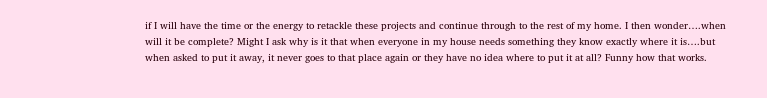if I will have the time or the energy to retackle these projects and continue through to the rest of my home. I then wonder….when will it be complete? Might I ask why is it that when everyone in my house needs something they know exactly where it is….but when asked to put it away, it never goes to that place again or they have no idea where to put it at all? Funny how that works.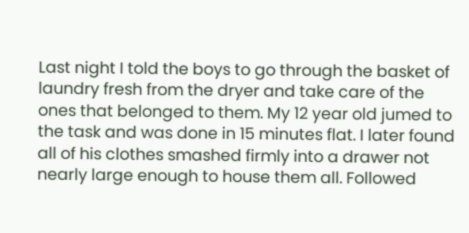Last night I told the boys to go through the basket of laundry fresh from the dryer and take care of the ones that belonged to them. My 12 year old jumed to the task and was done in 15 minutes flat. I later found all of his clothes smashed firmly into a drawer not nearly large enough to house them all. Followed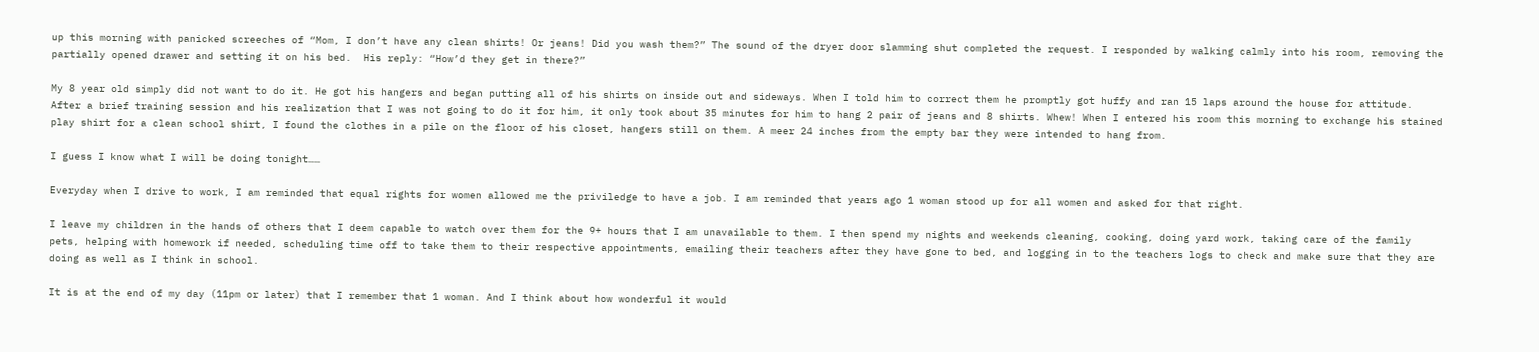up this morning with panicked screeches of “Mom, I don’t have any clean shirts! Or jeans! Did you wash them?” The sound of the dryer door slamming shut completed the request. I responded by walking calmly into his room, removing the partially opened drawer and setting it on his bed.  His reply: “How’d they get in there?”

My 8 year old simply did not want to do it. He got his hangers and began putting all of his shirts on inside out and sideways. When I told him to correct them he promptly got huffy and ran 15 laps around the house for attitude. After a brief training session and his realization that I was not going to do it for him, it only took about 35 minutes for him to hang 2 pair of jeans and 8 shirts. Whew! When I entered his room this morning to exchange his stained play shirt for a clean school shirt, I found the clothes in a pile on the floor of his closet, hangers still on them. A meer 24 inches from the empty bar they were intended to hang from.

I guess I know what I will be doing tonight……

Everyday when I drive to work, I am reminded that equal rights for women allowed me the priviledge to have a job. I am reminded that years ago 1 woman stood up for all women and asked for that right.

I leave my children in the hands of others that I deem capable to watch over them for the 9+ hours that I am unavailable to them. I then spend my nights and weekends cleaning, cooking, doing yard work, taking care of the family pets, helping with homework if needed, scheduling time off to take them to their respective appointments, emailing their teachers after they have gone to bed, and logging in to the teachers logs to check and make sure that they are doing as well as I think in school.

It is at the end of my day (11pm or later) that I remember that 1 woman. And I think about how wonderful it would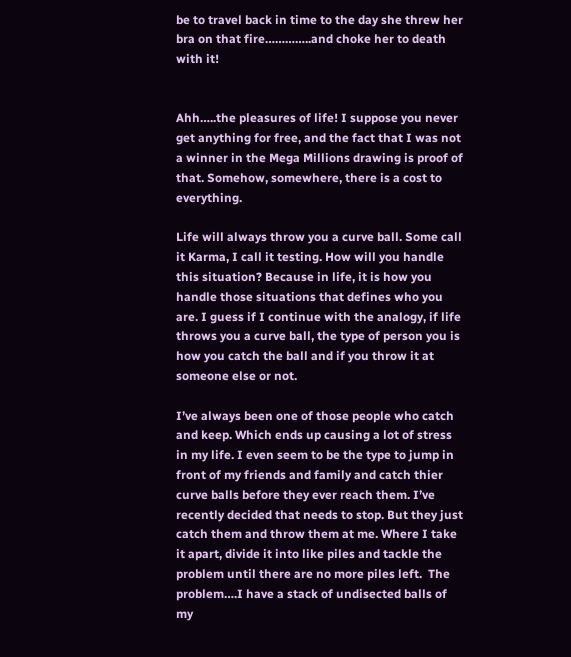be to travel back in time to the day she threw her bra on that fire…………..and choke her to death with it!


Ahh…..the pleasures of life! I suppose you never get anything for free, and the fact that I was not a winner in the Mega Millions drawing is proof of that. Somehow, somewhere, there is a cost to everything.

Life will always throw you a curve ball. Some call it Karma, I call it testing. How will you handle this situation? Because in life, it is how you handle those situations that defines who you are. I guess if I continue with the analogy, if life throws you a curve ball, the type of person you is how you catch the ball and if you throw it at someone else or not.

I’ve always been one of those people who catch and keep. Which ends up causing a lot of stress in my life. I even seem to be the type to jump in front of my friends and family and catch thier curve balls before they ever reach them. I’ve recently decided that needs to stop. But they just catch them and throw them at me. Where I take it apart, divide it into like piles and tackle the problem until there are no more piles left.  The problem….I have a stack of undisected balls of my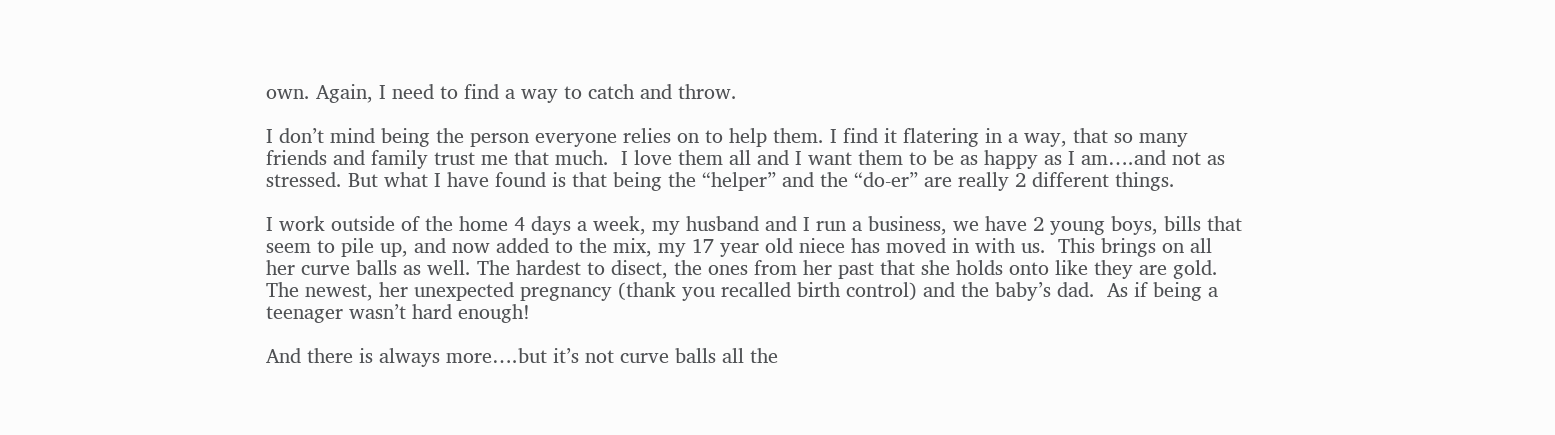own. Again, I need to find a way to catch and throw.

I don’t mind being the person everyone relies on to help them. I find it flatering in a way, that so many friends and family trust me that much.  I love them all and I want them to be as happy as I am….and not as stressed. But what I have found is that being the “helper” and the “do-er” are really 2 different things.

I work outside of the home 4 days a week, my husband and I run a business, we have 2 young boys, bills that seem to pile up, and now added to the mix, my 17 year old niece has moved in with us.  This brings on all her curve balls as well. The hardest to disect, the ones from her past that she holds onto like they are gold. The newest, her unexpected pregnancy (thank you recalled birth control) and the baby’s dad.  As if being a teenager wasn’t hard enough!

And there is always more….but it’s not curve balls all the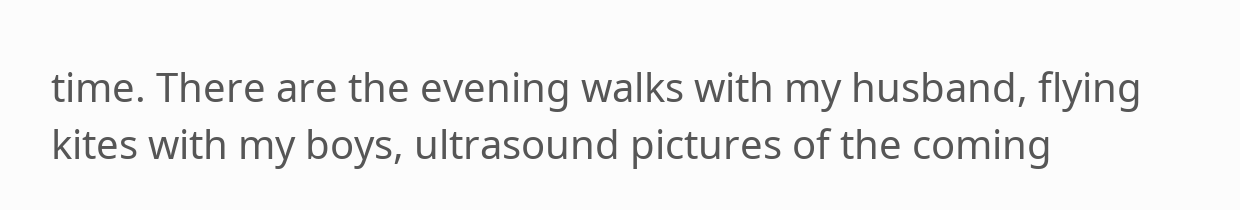time. There are the evening walks with my husband, flying kites with my boys, ultrasound pictures of the coming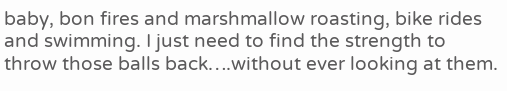baby, bon fires and marshmallow roasting, bike rides and swimming. I just need to find the strength to throw those balls back….without ever looking at them.